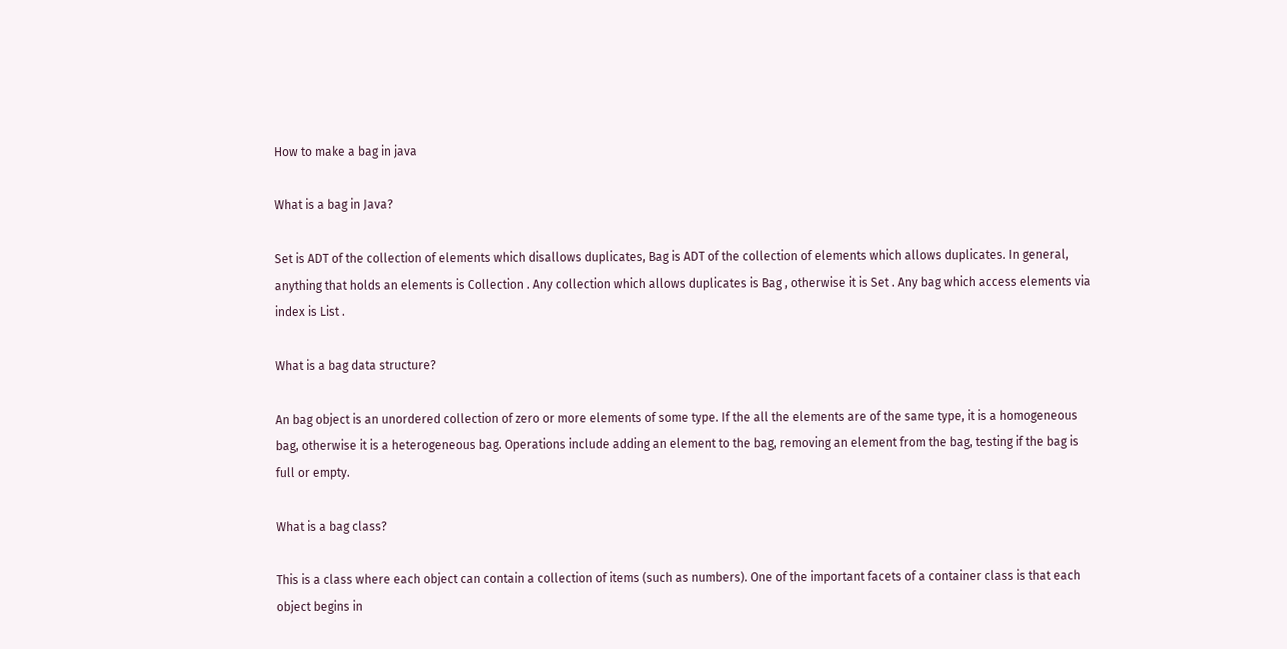How to make a bag in java

What is a bag in Java?

Set is ADT of the collection of elements which disallows duplicates, Bag is ADT of the collection of elements which allows duplicates. In general, anything that holds an elements is Collection . Any collection which allows duplicates is Bag , otherwise it is Set . Any bag which access elements via index is List .

What is a bag data structure?

An bag object is an unordered collection of zero or more elements of some type. If the all the elements are of the same type, it is a homogeneous bag, otherwise it is a heterogeneous bag. Operations include adding an element to the bag, removing an element from the bag, testing if the bag is full or empty.

What is a bag class?

This is a class where each object can contain a collection of items (such as numbers). One of the important facets of a container class is that each object begins in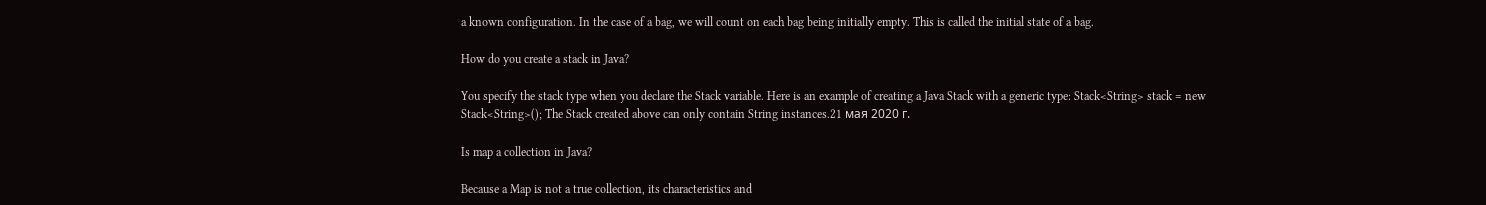a known configuration. In the case of a bag, we will count on each bag being initially empty. This is called the initial state of a bag.

How do you create a stack in Java?

You specify the stack type when you declare the Stack variable. Here is an example of creating a Java Stack with a generic type: Stack<String> stack = new Stack<String>(); The Stack created above can only contain String instances.21 мая 2020 г.

Is map a collection in Java?

Because a Map is not a true collection, its characteristics and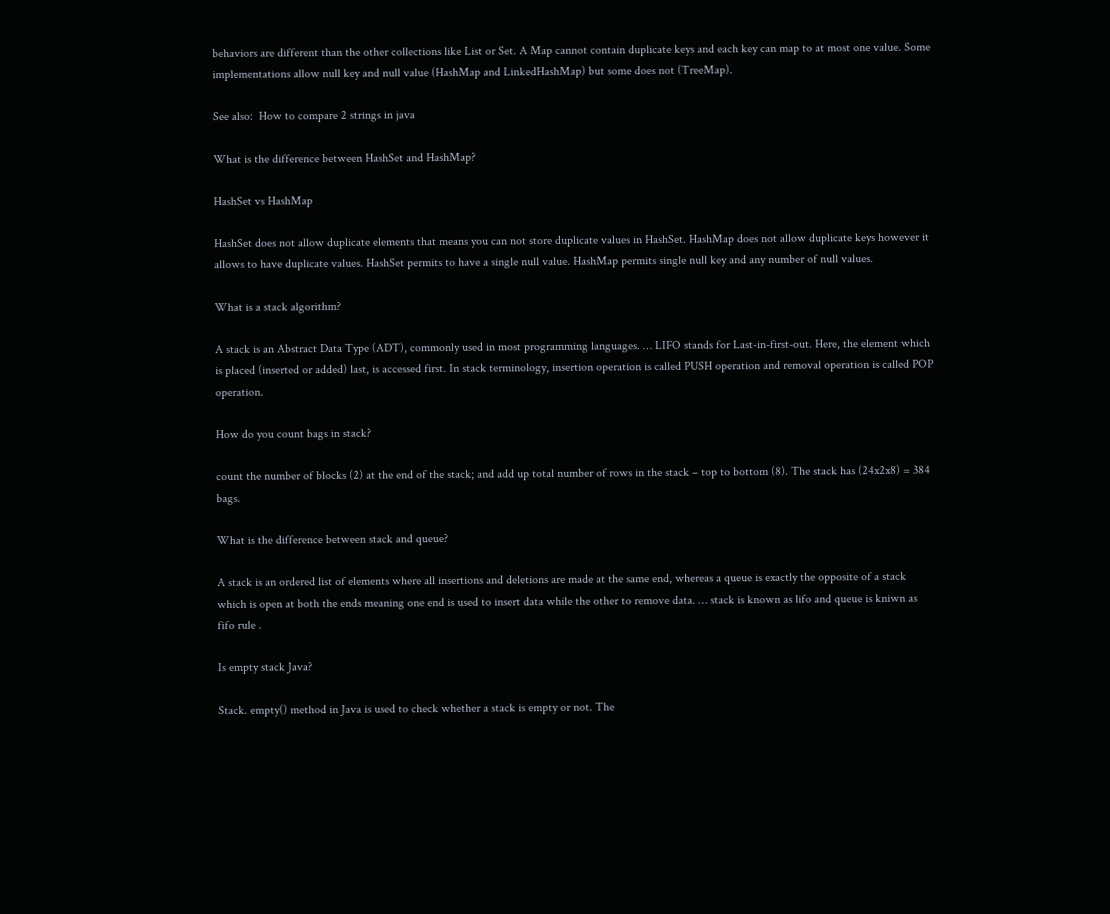behaviors are different than the other collections like List or Set. A Map cannot contain duplicate keys and each key can map to at most one value. Some implementations allow null key and null value (HashMap and LinkedHashMap) but some does not (TreeMap).

See also:  How to compare 2 strings in java

What is the difference between HashSet and HashMap?

HashSet vs HashMap

HashSet does not allow duplicate elements that means you can not store duplicate values in HashSet. HashMap does not allow duplicate keys however it allows to have duplicate values. HashSet permits to have a single null value. HashMap permits single null key and any number of null values.

What is a stack algorithm?

A stack is an Abstract Data Type (ADT), commonly used in most programming languages. … LIFO stands for Last-in-first-out. Here, the element which is placed (inserted or added) last, is accessed first. In stack terminology, insertion operation is called PUSH operation and removal operation is called POP operation.

How do you count bags in stack?

count the number of blocks (2) at the end of the stack; and add up total number of rows in the stack – top to bottom (8). The stack has (24x2x8) = 384 bags.

What is the difference between stack and queue?

A stack is an ordered list of elements where all insertions and deletions are made at the same end, whereas a queue is exactly the opposite of a stack which is open at both the ends meaning one end is used to insert data while the other to remove data. … stack is known as lifo and queue is kniwn as fifo rule .

Is empty stack Java?

Stack. empty() method in Java is used to check whether a stack is empty or not. The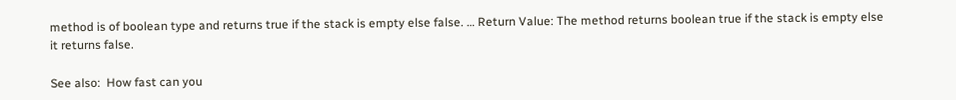method is of boolean type and returns true if the stack is empty else false. … Return Value: The method returns boolean true if the stack is empty else it returns false.

See also:  How fast can you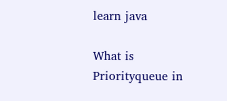learn java

What is Priorityqueue in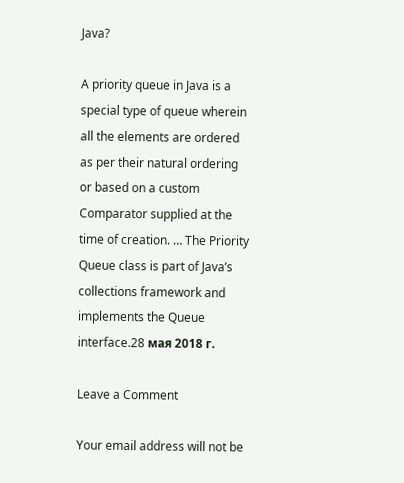Java?

A priority queue in Java is a special type of queue wherein all the elements are ordered as per their natural ordering or based on a custom Comparator supplied at the time of creation. … The Priority Queue class is part of Java’s collections framework and implements the Queue interface.28 мая 2018 г.

Leave a Comment

Your email address will not be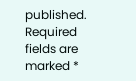published. Required fields are marked *